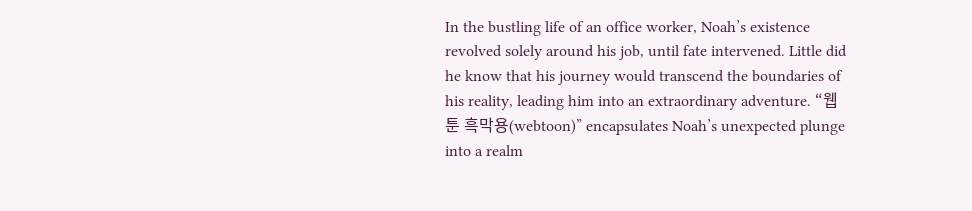In the bustling life of an office worker, Noah’s existence revolved solely around his job, until fate intervened. Little did he know that his journey would transcend the boundaries of his reality, leading him into an extraordinary adventure. “웹툰 흑막용(webtoon)” encapsulates Noah’s unexpected plunge into a realm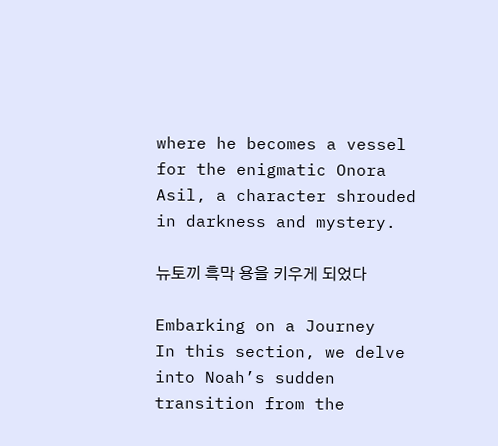where he becomes a vessel for the enigmatic Onora Asil, a character shrouded in darkness and mystery.

뉴토끼 흑막 용을 키우게 되었다

Embarking on a Journey
In this section, we delve into Noah’s sudden transition from the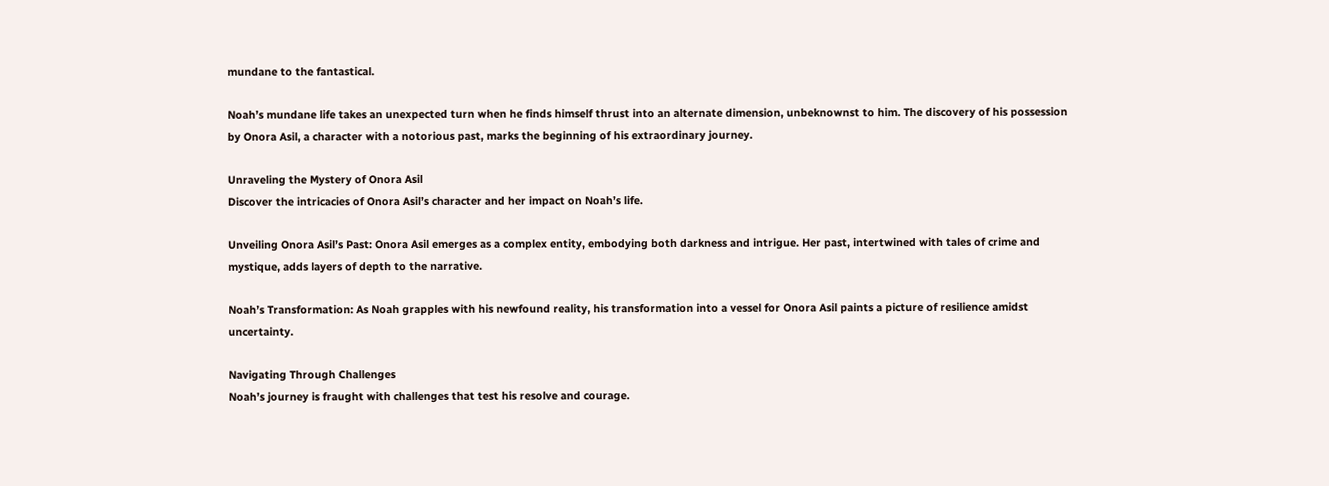mundane to the fantastical.

Noah’s mundane life takes an unexpected turn when he finds himself thrust into an alternate dimension, unbeknownst to him. The discovery of his possession by Onora Asil, a character with a notorious past, marks the beginning of his extraordinary journey.

Unraveling the Mystery of Onora Asil
Discover the intricacies of Onora Asil’s character and her impact on Noah’s life.

Unveiling Onora Asil’s Past: Onora Asil emerges as a complex entity, embodying both darkness and intrigue. Her past, intertwined with tales of crime and mystique, adds layers of depth to the narrative.

Noah’s Transformation: As Noah grapples with his newfound reality, his transformation into a vessel for Onora Asil paints a picture of resilience amidst uncertainty.

Navigating Through Challenges
Noah’s journey is fraught with challenges that test his resolve and courage.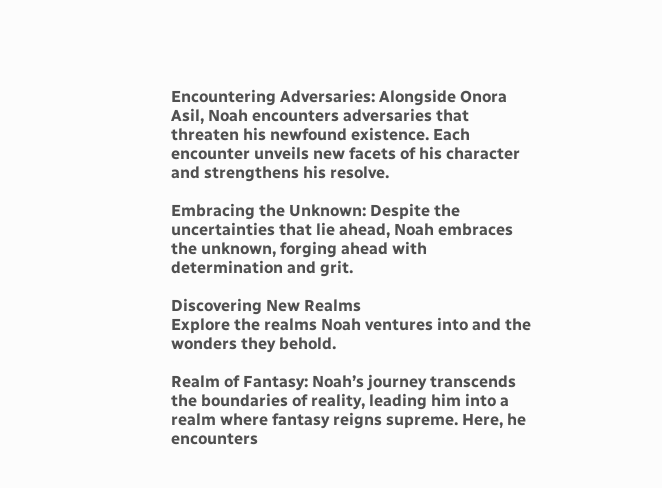Encountering Adversaries: Alongside Onora Asil, Noah encounters adversaries that threaten his newfound existence. Each encounter unveils new facets of his character and strengthens his resolve.

Embracing the Unknown: Despite the uncertainties that lie ahead, Noah embraces the unknown, forging ahead with determination and grit.

Discovering New Realms
Explore the realms Noah ventures into and the wonders they behold.

Realm of Fantasy: Noah’s journey transcends the boundaries of reality, leading him into a realm where fantasy reigns supreme. Here, he encounters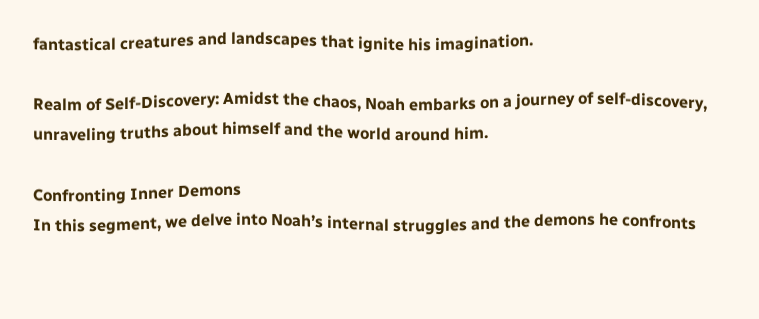fantastical creatures and landscapes that ignite his imagination.

Realm of Self-Discovery: Amidst the chaos, Noah embarks on a journey of self-discovery, unraveling truths about himself and the world around him.

Confronting Inner Demons
In this segment, we delve into Noah’s internal struggles and the demons he confronts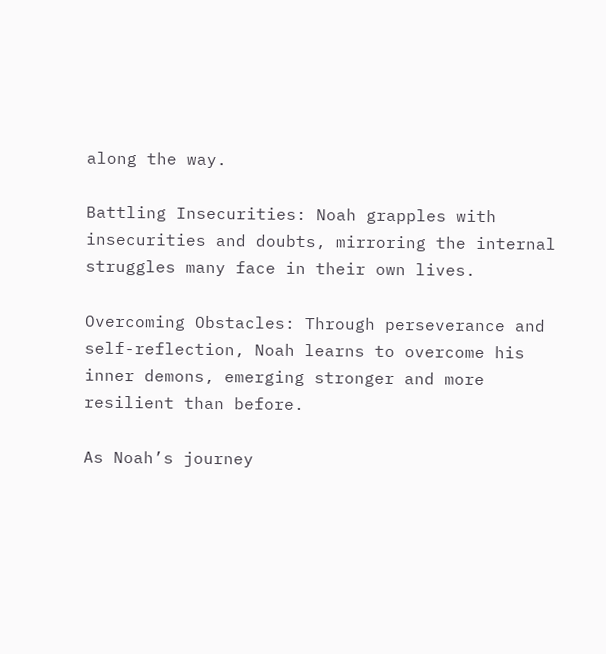along the way.

Battling Insecurities: Noah grapples with insecurities and doubts, mirroring the internal struggles many face in their own lives.

Overcoming Obstacles: Through perseverance and self-reflection, Noah learns to overcome his inner demons, emerging stronger and more resilient than before.

As Noah’s journey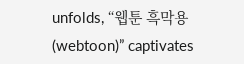unfolds, “웹툰 흑막용(webtoon)” captivates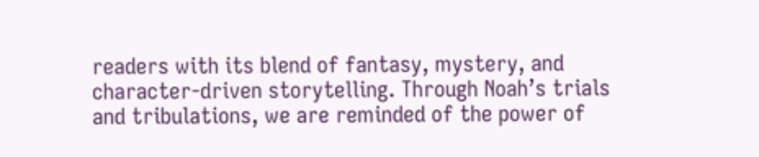readers with its blend of fantasy, mystery, and character-driven storytelling. Through Noah’s trials and tribulations, we are reminded of the power of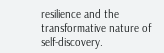resilience and the transformative nature of self-discovery.